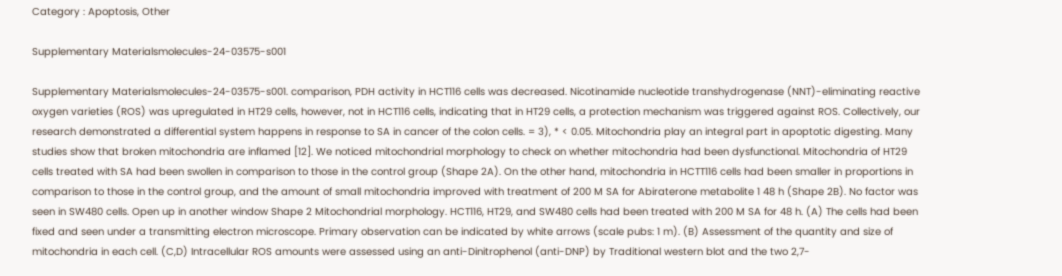Category : Apoptosis, Other

Supplementary Materialsmolecules-24-03575-s001

Supplementary Materialsmolecules-24-03575-s001. comparison, PDH activity in HCT116 cells was decreased. Nicotinamide nucleotide transhydrogenase (NNT)-eliminating reactive oxygen varieties (ROS) was upregulated in HT29 cells, however, not in HCT116 cells, indicating that in HT29 cells, a protection mechanism was triggered against ROS. Collectively, our research demonstrated a differential system happens in response to SA in cancer of the colon cells. = 3), * < 0.05. Mitochondria play an integral part in apoptotic digesting. Many studies show that broken mitochondria are inflamed [12]. We noticed mitochondrial morphology to check on whether mitochondria had been dysfunctional. Mitochondria of HT29 cells treated with SA had been swollen in comparison to those in the control group (Shape 2A). On the other hand, mitochondria in HCTT116 cells had been smaller in proportions in comparison to those in the control group, and the amount of small mitochondria improved with treatment of 200 M SA for Abiraterone metabolite 1 48 h (Shape 2B). No factor was seen in SW480 cells. Open up in another window Shape 2 Mitochondrial morphology. HCT116, HT29, and SW480 cells had been treated with 200 M SA for 48 h. (A) The cells had been fixed and seen under a transmitting electron microscope. Primary observation can be indicated by white arrows (scale pubs: 1 m). (B) Assessment of the quantity and size of mitochondria in each cell. (C,D) Intracellular ROS amounts were assessed using an anti-Dinitrophenol (anti-DNP) by Traditional western blot and the two 2,7-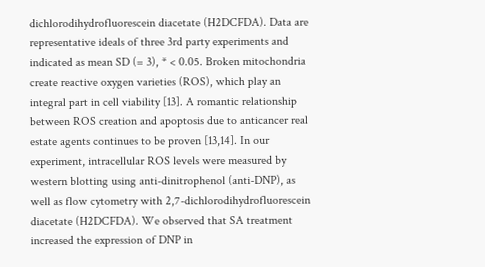dichlorodihydrofluorescein diacetate (H2DCFDA). Data are representative ideals of three 3rd party experiments and indicated as mean SD (= 3), * < 0.05. Broken mitochondria create reactive oxygen varieties (ROS), which play an integral part in cell viability [13]. A romantic relationship between ROS creation and apoptosis due to anticancer real estate agents continues to be proven [13,14]. In our experiment, intracellular ROS levels were measured by western blotting using anti-dinitrophenol (anti-DNP), as well as flow cytometry with 2,7-dichlorodihydrofluorescein diacetate (H2DCFDA). We observed that SA treatment increased the expression of DNP in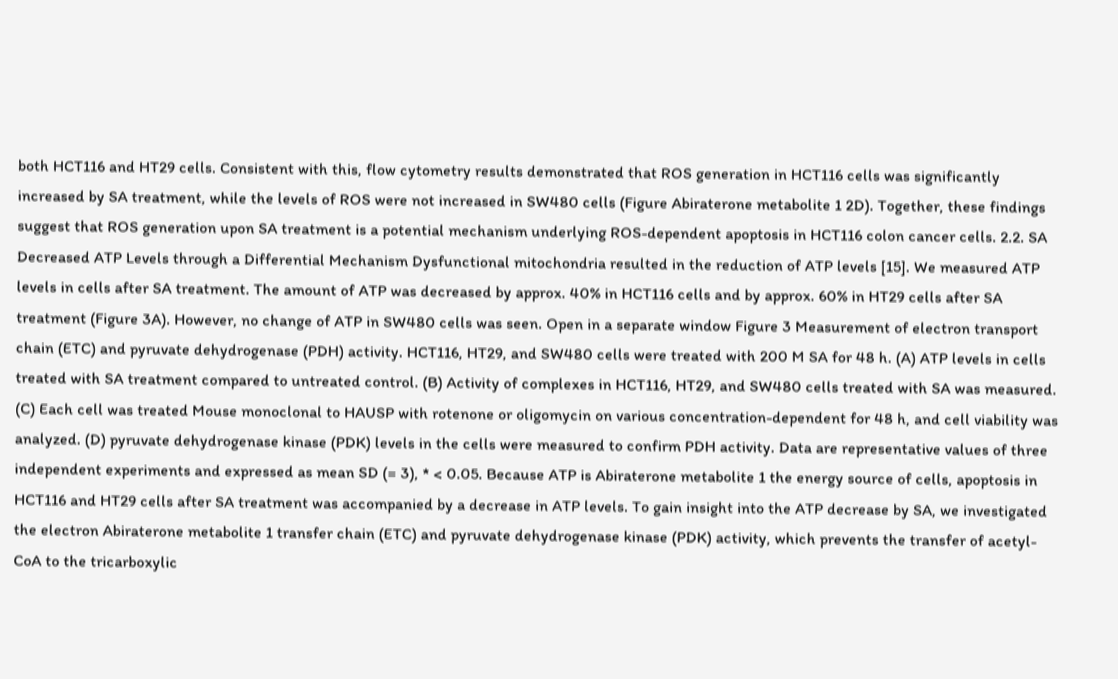both HCT116 and HT29 cells. Consistent with this, flow cytometry results demonstrated that ROS generation in HCT116 cells was significantly increased by SA treatment, while the levels of ROS were not increased in SW480 cells (Figure Abiraterone metabolite 1 2D). Together, these findings suggest that ROS generation upon SA treatment is a potential mechanism underlying ROS-dependent apoptosis in HCT116 colon cancer cells. 2.2. SA Decreased ATP Levels through a Differential Mechanism Dysfunctional mitochondria resulted in the reduction of ATP levels [15]. We measured ATP levels in cells after SA treatment. The amount of ATP was decreased by approx. 40% in HCT116 cells and by approx. 60% in HT29 cells after SA treatment (Figure 3A). However, no change of ATP in SW480 cells was seen. Open in a separate window Figure 3 Measurement of electron transport chain (ETC) and pyruvate dehydrogenase (PDH) activity. HCT116, HT29, and SW480 cells were treated with 200 M SA for 48 h. (A) ATP levels in cells treated with SA treatment compared to untreated control. (B) Activity of complexes in HCT116, HT29, and SW480 cells treated with SA was measured. (C) Each cell was treated Mouse monoclonal to HAUSP with rotenone or oligomycin on various concentration-dependent for 48 h, and cell viability was analyzed. (D) pyruvate dehydrogenase kinase (PDK) levels in the cells were measured to confirm PDH activity. Data are representative values of three independent experiments and expressed as mean SD (= 3), * < 0.05. Because ATP is Abiraterone metabolite 1 the energy source of cells, apoptosis in HCT116 and HT29 cells after SA treatment was accompanied by a decrease in ATP levels. To gain insight into the ATP decrease by SA, we investigated the electron Abiraterone metabolite 1 transfer chain (ETC) and pyruvate dehydrogenase kinase (PDK) activity, which prevents the transfer of acetyl-CoA to the tricarboxylic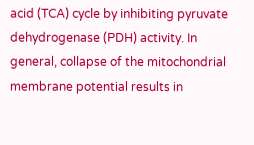acid (TCA) cycle by inhibiting pyruvate dehydrogenase (PDH) activity. In general, collapse of the mitochondrial membrane potential results in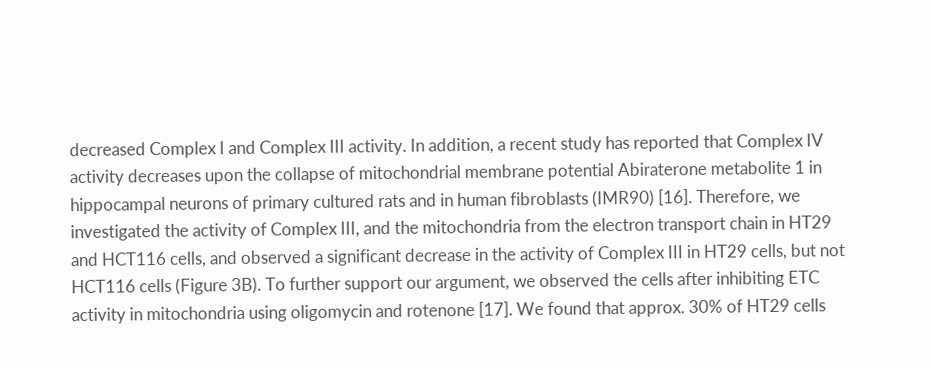decreased Complex I and Complex III activity. In addition, a recent study has reported that Complex IV activity decreases upon the collapse of mitochondrial membrane potential Abiraterone metabolite 1 in hippocampal neurons of primary cultured rats and in human fibroblasts (IMR90) [16]. Therefore, we investigated the activity of Complex III, and the mitochondria from the electron transport chain in HT29 and HCT116 cells, and observed a significant decrease in the activity of Complex III in HT29 cells, but not HCT116 cells (Figure 3B). To further support our argument, we observed the cells after inhibiting ETC activity in mitochondria using oligomycin and rotenone [17]. We found that approx. 30% of HT29 cells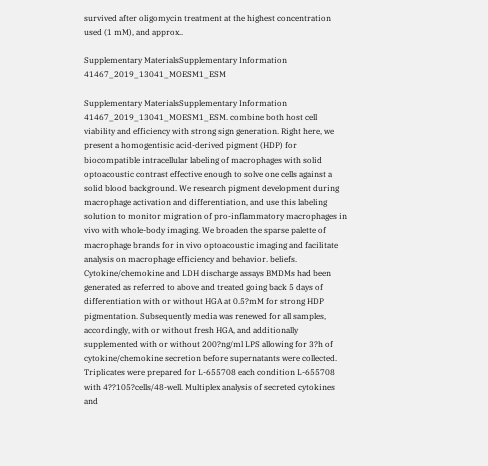survived after oligomycin treatment at the highest concentration used (1 mM), and approx..

Supplementary MaterialsSupplementary Information 41467_2019_13041_MOESM1_ESM

Supplementary MaterialsSupplementary Information 41467_2019_13041_MOESM1_ESM. combine both host cell viability and efficiency with strong sign generation. Right here, we present a homogentisic acid-derived pigment (HDP) for biocompatible intracellular labeling of macrophages with solid optoacoustic contrast effective enough to solve one cells against a solid blood background. We research pigment development during macrophage activation and differentiation, and use this labeling solution to monitor migration of pro-inflammatory macrophages in vivo with whole-body imaging. We broaden the sparse palette of macrophage brands for in vivo optoacoustic imaging and facilitate analysis on macrophage efficiency and behavior. beliefs. Cytokine/chemokine and LDH discharge assays BMDMs had been generated as referred to above and treated going back 5 days of differentiation with or without HGA at 0.5?mM for strong HDP pigmentation. Subsequently media was renewed for all samples, accordingly, with or without fresh HGA, and additionally supplemented with or without 200?ng/ml LPS allowing for 3?h of cytokine/chemokine secretion before supernatants were collected. Triplicates were prepared for L-655708 each condition L-655708 with 4??105?cells/48-well. Multiplex analysis of secreted cytokines and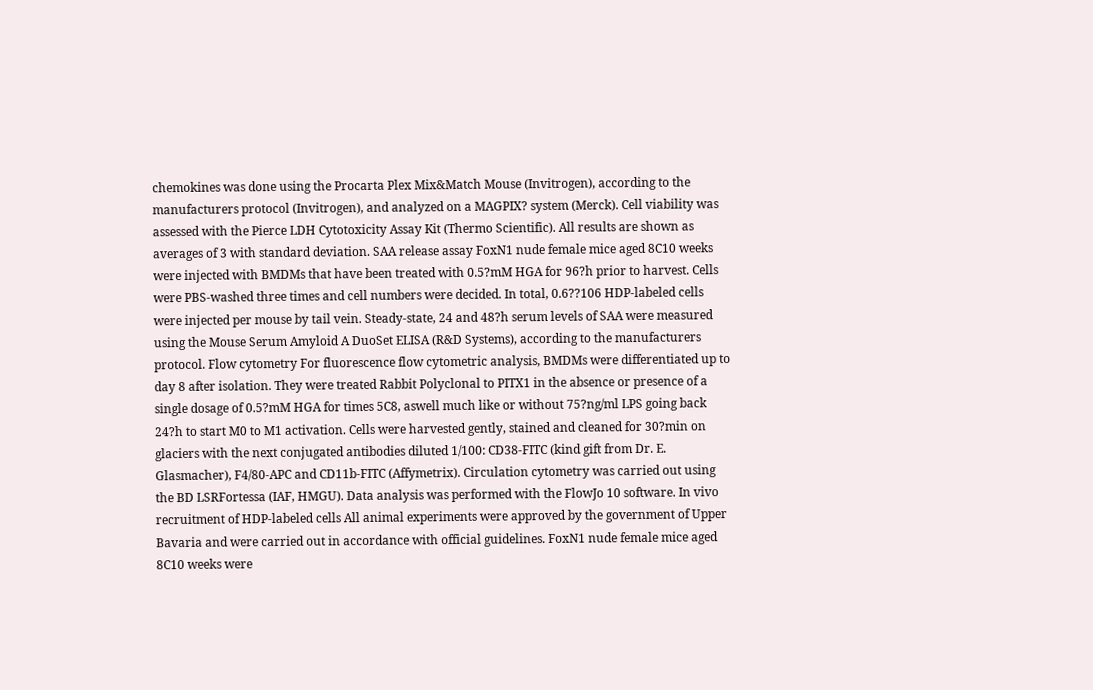chemokines was done using the Procarta Plex Mix&Match Mouse (Invitrogen), according to the manufacturers protocol (Invitrogen), and analyzed on a MAGPIX? system (Merck). Cell viability was assessed with the Pierce LDH Cytotoxicity Assay Kit (Thermo Scientific). All results are shown as averages of 3 with standard deviation. SAA release assay FoxN1 nude female mice aged 8C10 weeks were injected with BMDMs that have been treated with 0.5?mM HGA for 96?h prior to harvest. Cells were PBS-washed three times and cell numbers were decided. In total, 0.6??106 HDP-labeled cells were injected per mouse by tail vein. Steady-state, 24 and 48?h serum levels of SAA were measured using the Mouse Serum Amyloid A DuoSet ELISA (R&D Systems), according to the manufacturers protocol. Flow cytometry For fluorescence flow cytometric analysis, BMDMs were differentiated up to day 8 after isolation. They were treated Rabbit Polyclonal to PITX1 in the absence or presence of a single dosage of 0.5?mM HGA for times 5C8, aswell much like or without 75?ng/ml LPS going back 24?h to start M0 to M1 activation. Cells were harvested gently, stained and cleaned for 30?min on glaciers with the next conjugated antibodies diluted 1/100: CD38-FITC (kind gift from Dr. E. Glasmacher), F4/80-APC and CD11b-FITC (Affymetrix). Circulation cytometry was carried out using the BD LSRFortessa (IAF, HMGU). Data analysis was performed with the FlowJo 10 software. In vivo recruitment of HDP-labeled cells All animal experiments were approved by the government of Upper Bavaria and were carried out in accordance with official guidelines. FoxN1 nude female mice aged 8C10 weeks were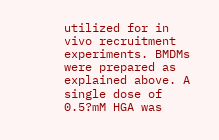utilized for in vivo recruitment experiments. BMDMs were prepared as explained above. A single dose of 0.5?mM HGA was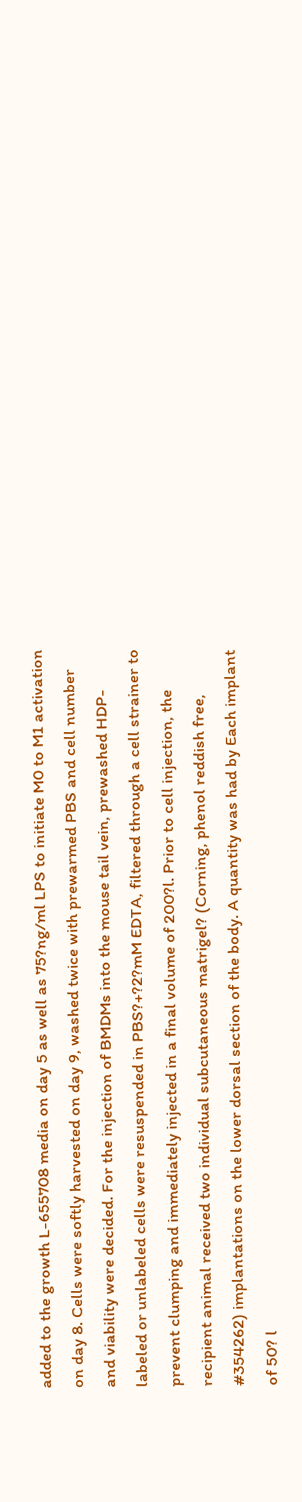added to the growth L-655708 media on day 5 as well as 75?ng/ml LPS to initiate M0 to M1 activation on day 8. Cells were softly harvested on day 9, washed twice with prewarmed PBS and cell number and viability were decided. For the injection of BMDMs into the mouse tail vein, prewashed HDP-labeled or unlabeled cells were resuspended in PBS?+?2?mM EDTA, filtered through a cell strainer to prevent clumping and immediately injected in a final volume of 200?l. Prior to cell injection, the recipient animal received two individual subcutaneous matrigel? (Corning, phenol reddish free, #354262) implantations on the lower dorsal section of the body. A quantity was had by Each implant of 50? l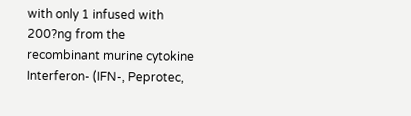with only 1 infused with 200?ng from the recombinant murine cytokine Interferon- (IFN-, Peprotec,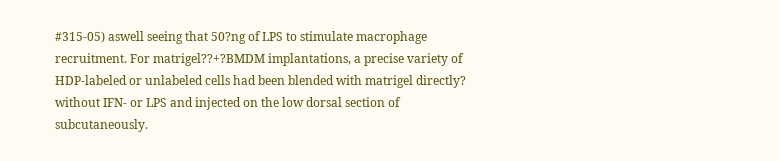#315-05) aswell seeing that 50?ng of LPS to stimulate macrophage recruitment. For matrigel??+?BMDM implantations, a precise variety of HDP-labeled or unlabeled cells had been blended with matrigel directly? without IFN- or LPS and injected on the low dorsal section of subcutaneously.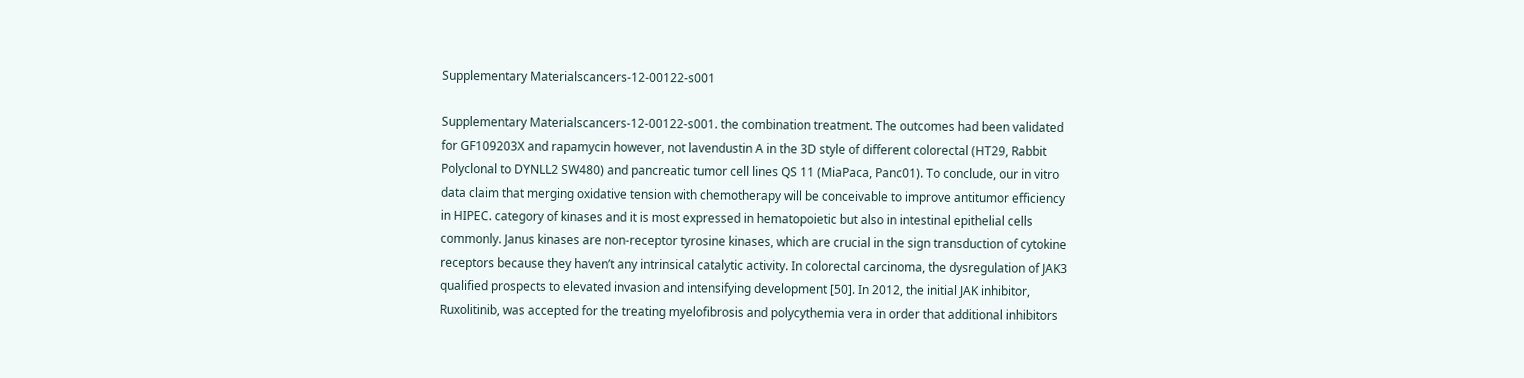Supplementary Materialscancers-12-00122-s001

Supplementary Materialscancers-12-00122-s001. the combination treatment. The outcomes had been validated for GF109203X and rapamycin however, not lavendustin A in the 3D style of different colorectal (HT29, Rabbit Polyclonal to DYNLL2 SW480) and pancreatic tumor cell lines QS 11 (MiaPaca, Panc01). To conclude, our in vitro data claim that merging oxidative tension with chemotherapy will be conceivable to improve antitumor efficiency in HIPEC. category of kinases and it is most expressed in hematopoietic but also in intestinal epithelial cells commonly. Janus kinases are non-receptor tyrosine kinases, which are crucial in the sign transduction of cytokine receptors because they haven’t any intrinsical catalytic activity. In colorectal carcinoma, the dysregulation of JAK3 qualified prospects to elevated invasion and intensifying development [50]. In 2012, the initial JAK inhibitor, Ruxolitinib, was accepted for the treating myelofibrosis and polycythemia vera in order that additional inhibitors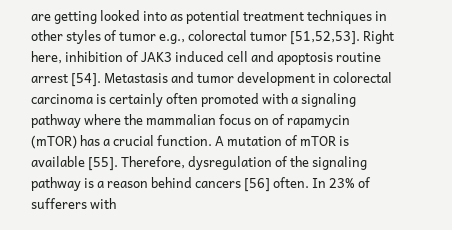are getting looked into as potential treatment techniques in other styles of tumor e.g., colorectal tumor [51,52,53]. Right here, inhibition of JAK3 induced cell and apoptosis routine arrest [54]. Metastasis and tumor development in colorectal carcinoma is certainly often promoted with a signaling pathway where the mammalian focus on of rapamycin (mTOR) has a crucial function. A mutation of mTOR is available [55]. Therefore, dysregulation of the signaling pathway is a reason behind cancers [56] often. In 23% of sufferers with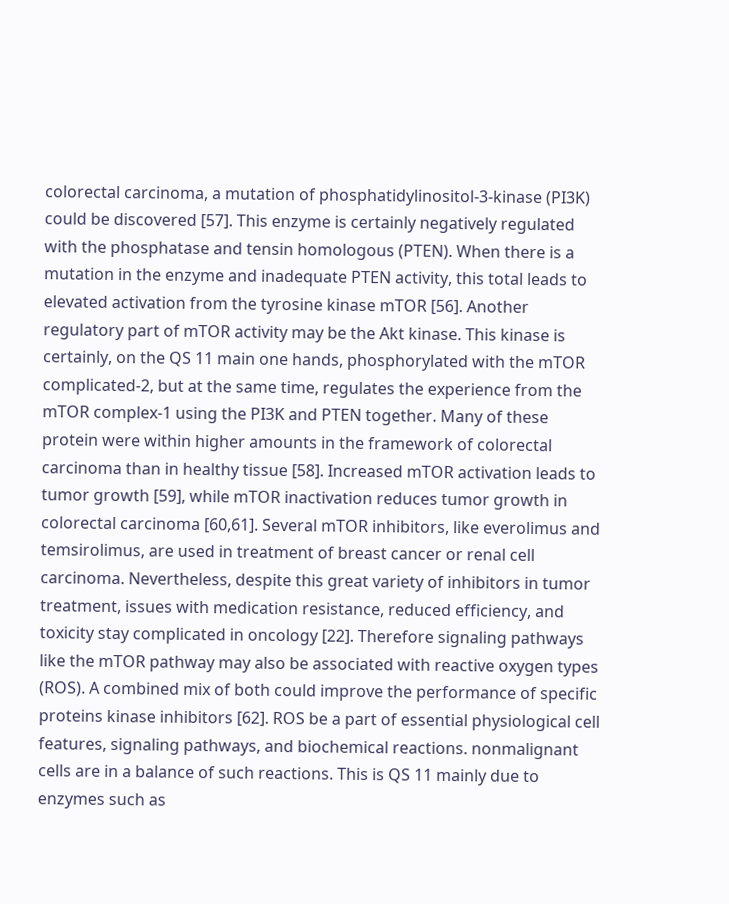colorectal carcinoma, a mutation of phosphatidylinositol-3-kinase (PI3K) could be discovered [57]. This enzyme is certainly negatively regulated with the phosphatase and tensin homologous (PTEN). When there is a mutation in the enzyme and inadequate PTEN activity, this total leads to elevated activation from the tyrosine kinase mTOR [56]. Another regulatory part of mTOR activity may be the Akt kinase. This kinase is certainly, on the QS 11 main one hands, phosphorylated with the mTOR complicated-2, but at the same time, regulates the experience from the mTOR complex-1 using the PI3K and PTEN together. Many of these protein were within higher amounts in the framework of colorectal carcinoma than in healthy tissue [58]. Increased mTOR activation leads to tumor growth [59], while mTOR inactivation reduces tumor growth in colorectal carcinoma [60,61]. Several mTOR inhibitors, like everolimus and temsirolimus, are used in treatment of breast cancer or renal cell carcinoma. Nevertheless, despite this great variety of inhibitors in tumor treatment, issues with medication resistance, reduced efficiency, and toxicity stay complicated in oncology [22]. Therefore signaling pathways like the mTOR pathway may also be associated with reactive oxygen types (ROS). A combined mix of both could improve the performance of specific proteins kinase inhibitors [62]. ROS be a part of essential physiological cell features, signaling pathways, and biochemical reactions. nonmalignant cells are in a balance of such reactions. This is QS 11 mainly due to enzymes such as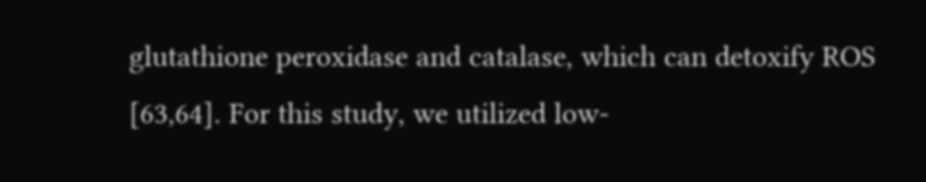glutathione peroxidase and catalase, which can detoxify ROS [63,64]. For this study, we utilized low-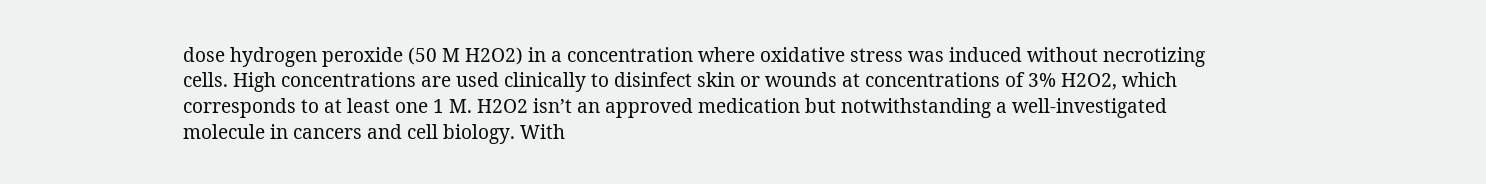dose hydrogen peroxide (50 M H2O2) in a concentration where oxidative stress was induced without necrotizing cells. High concentrations are used clinically to disinfect skin or wounds at concentrations of 3% H2O2, which corresponds to at least one 1 M. H2O2 isn’t an approved medication but notwithstanding a well-investigated molecule in cancers and cell biology. With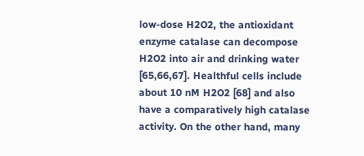low-dose H2O2, the antioxidant enzyme catalase can decompose H2O2 into air and drinking water [65,66,67]. Healthful cells include about 10 nM H2O2 [68] and also have a comparatively high catalase activity. On the other hand, many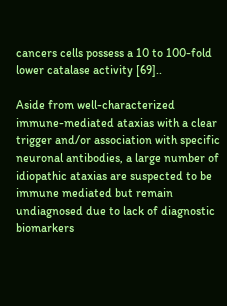cancers cells possess a 10 to 100-fold lower catalase activity [69]..

Aside from well-characterized immune-mediated ataxias with a clear trigger and/or association with specific neuronal antibodies, a large number of idiopathic ataxias are suspected to be immune mediated but remain undiagnosed due to lack of diagnostic biomarkers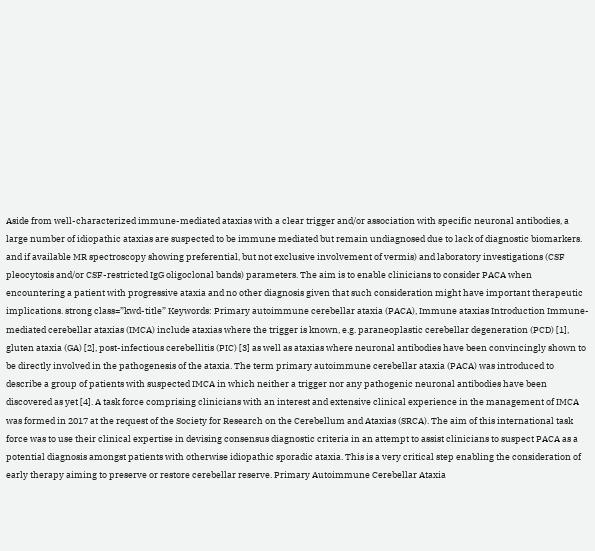Aside from well-characterized immune-mediated ataxias with a clear trigger and/or association with specific neuronal antibodies, a large number of idiopathic ataxias are suspected to be immune mediated but remain undiagnosed due to lack of diagnostic biomarkers. and if available MR spectroscopy showing preferential, but not exclusive involvement of vermis) and laboratory investigations (CSF pleocytosis and/or CSF-restricted IgG oligoclonal bands) parameters. The aim is to enable clinicians to consider PACA when encountering a patient with progressive ataxia and no other diagnosis given that such consideration might have important therapeutic implications. strong class=”kwd-title” Keywords: Primary autoimmune cerebellar ataxia (PACA), Immune ataxias Introduction Immune-mediated cerebellar ataxias (IMCA) include ataxias where the trigger is known, e.g. paraneoplastic cerebellar degeneration (PCD) [1], gluten ataxia (GA) [2], post-infectious cerebellitis (PIC) [3] as well as ataxias where neuronal antibodies have been convincingly shown to be directly involved in the pathogenesis of the ataxia. The term primary autoimmune cerebellar ataxia (PACA) was introduced to describe a group of patients with suspected IMCA in which neither a trigger nor any pathogenic neuronal antibodies have been discovered as yet [4]. A task force comprising clinicians with an interest and extensive clinical experience in the management of IMCA was formed in 2017 at the request of the Society for Research on the Cerebellum and Ataxias (SRCA). The aim of this international task force was to use their clinical expertise in devising consensus diagnostic criteria in an attempt to assist clinicians to suspect PACA as a potential diagnosis amongst patients with otherwise idiopathic sporadic ataxia. This is a very critical step enabling the consideration of early therapy aiming to preserve or restore cerebellar reserve. Primary Autoimmune Cerebellar Ataxia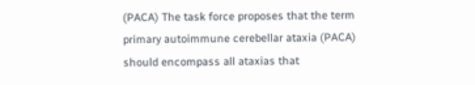(PACA) The task force proposes that the term primary autoimmune cerebellar ataxia (PACA) should encompass all ataxias that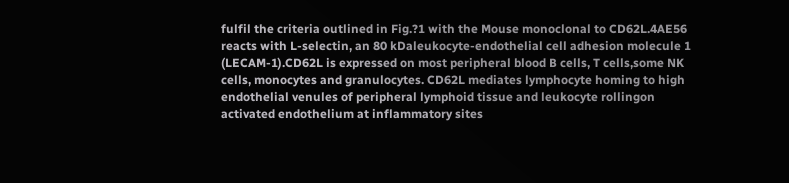fulfil the criteria outlined in Fig.?1 with the Mouse monoclonal to CD62L.4AE56 reacts with L-selectin, an 80 kDaleukocyte-endothelial cell adhesion molecule 1 (LECAM-1).CD62L is expressed on most peripheral blood B cells, T cells,some NK cells, monocytes and granulocytes. CD62L mediates lymphocyte homing to high endothelial venules of peripheral lymphoid tissue and leukocyte rollingon activated endothelium at inflammatory sites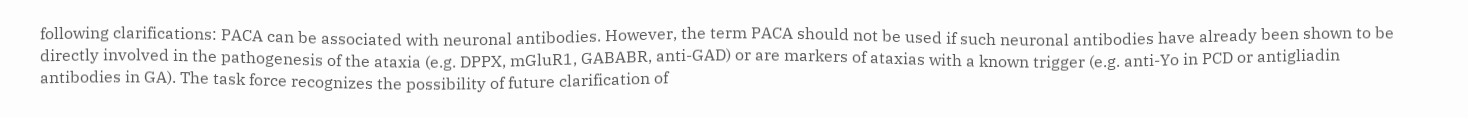following clarifications: PACA can be associated with neuronal antibodies. However, the term PACA should not be used if such neuronal antibodies have already been shown to be directly involved in the pathogenesis of the ataxia (e.g. DPPX, mGluR1, GABABR, anti-GAD) or are markers of ataxias with a known trigger (e.g. anti-Yo in PCD or antigliadin antibodies in GA). The task force recognizes the possibility of future clarification of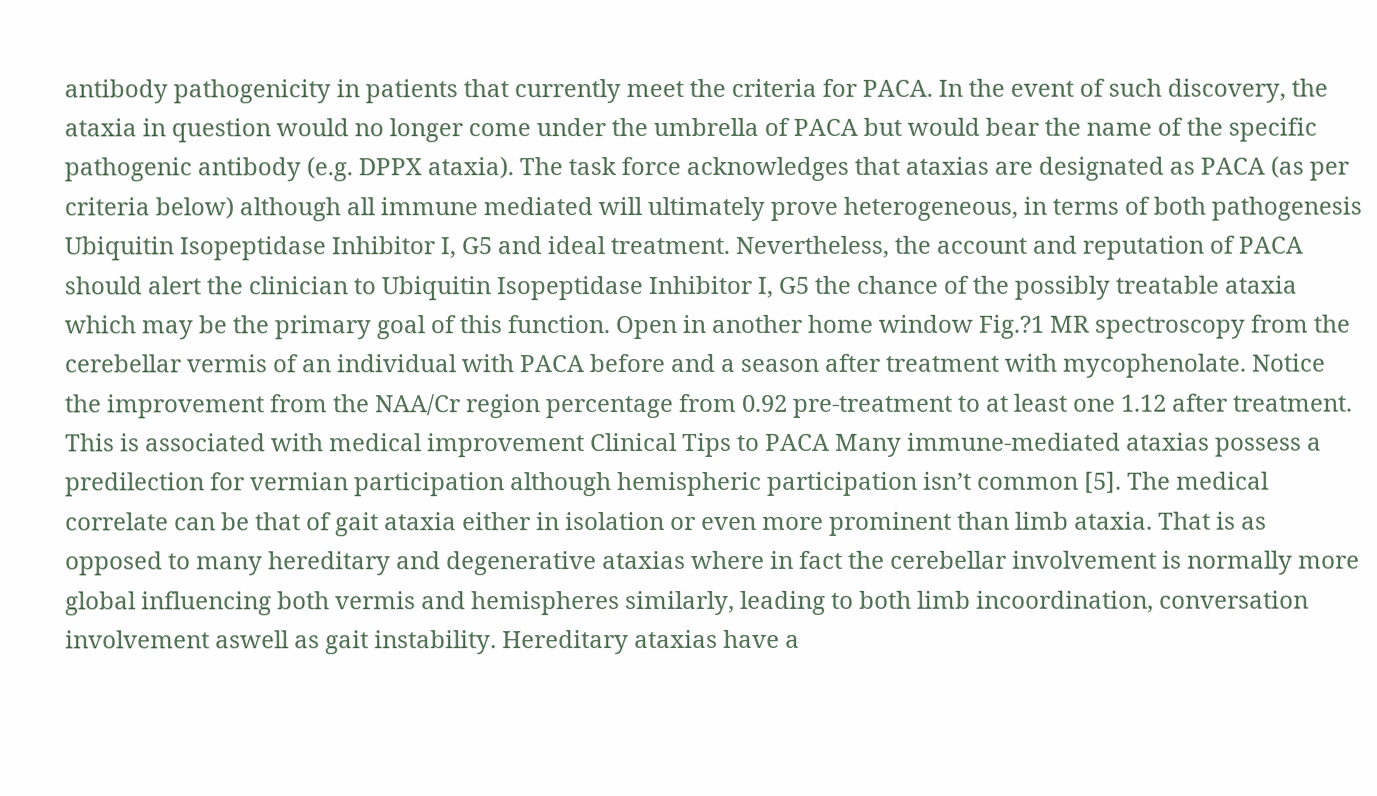antibody pathogenicity in patients that currently meet the criteria for PACA. In the event of such discovery, the ataxia in question would no longer come under the umbrella of PACA but would bear the name of the specific pathogenic antibody (e.g. DPPX ataxia). The task force acknowledges that ataxias are designated as PACA (as per criteria below) although all immune mediated will ultimately prove heterogeneous, in terms of both pathogenesis Ubiquitin Isopeptidase Inhibitor I, G5 and ideal treatment. Nevertheless, the account and reputation of PACA should alert the clinician to Ubiquitin Isopeptidase Inhibitor I, G5 the chance of the possibly treatable ataxia which may be the primary goal of this function. Open in another home window Fig.?1 MR spectroscopy from the cerebellar vermis of an individual with PACA before and a season after treatment with mycophenolate. Notice the improvement from the NAA/Cr region percentage from 0.92 pre-treatment to at least one 1.12 after treatment. This is associated with medical improvement Clinical Tips to PACA Many immune-mediated ataxias possess a predilection for vermian participation although hemispheric participation isn’t common [5]. The medical correlate can be that of gait ataxia either in isolation or even more prominent than limb ataxia. That is as opposed to many hereditary and degenerative ataxias where in fact the cerebellar involvement is normally more global influencing both vermis and hemispheres similarly, leading to both limb incoordination, conversation involvement aswell as gait instability. Hereditary ataxias have a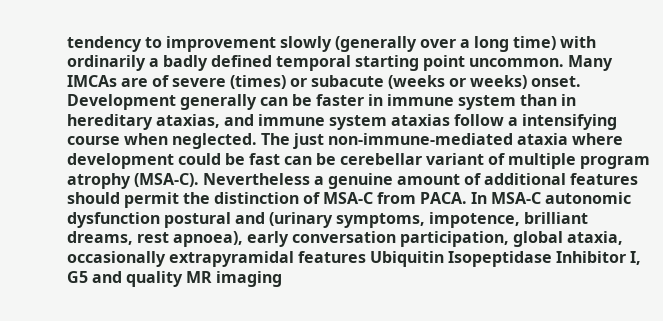tendency to improvement slowly (generally over a long time) with ordinarily a badly defined temporal starting point uncommon. Many IMCAs are of severe (times) or subacute (weeks or weeks) onset. Development generally can be faster in immune system than in hereditary ataxias, and immune system ataxias follow a intensifying course when neglected. The just non-immune-mediated ataxia where development could be fast can be cerebellar variant of multiple program atrophy (MSA-C). Nevertheless a genuine amount of additional features should permit the distinction of MSA-C from PACA. In MSA-C autonomic dysfunction postural and (urinary symptoms, impotence, brilliant dreams, rest apnoea), early conversation participation, global ataxia, occasionally extrapyramidal features Ubiquitin Isopeptidase Inhibitor I, G5 and quality MR imaging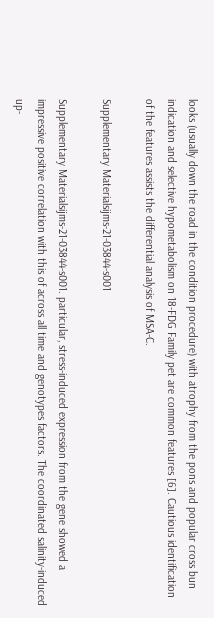looks (usually down the road in the condition procedure) with atrophy from the pons and popular cross bun indication and selective hypometabolism on 18-FDG Family pet are common features [6]. Cautious identification of the features assists the differential analysis of MSA-C.

Supplementary Materialsijms-21-03844-s001

Supplementary Materialsijms-21-03844-s001. particular, stress-induced expression from the gene showed a impressive positive correlation with this of across all time and genotypes factors. The coordinated salinity-induced up-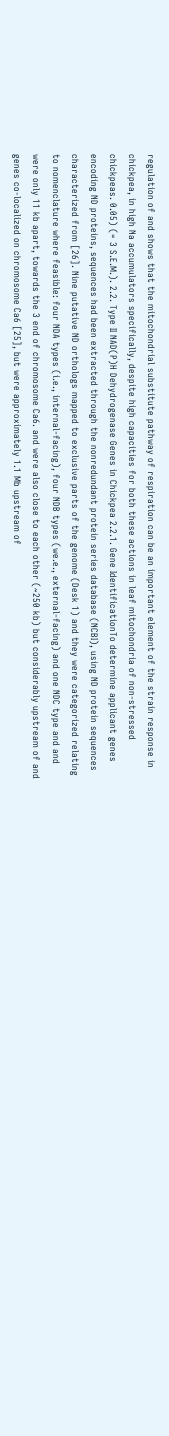regulation of and shows that the mitochondrial substitute pathway of respiration can be an important element of the strain response in chickpea, in high Na accumulators specifically, despite high capacities for both these actions in leaf mitochondria of non-stressed chickpeas. 0.05) (= 3 S.E.M.). 2.2. Type II NAD(P)H Dehydrogenase Genes in Chickpea 2.2.1. Gene IdentificationTo determine applicant genes encoding ND proteins, sequences had been extracted through the nonredundant protein series database (NCBI), using ND protein sequences characterized from [26]. Nine putative ND orthologs mapped to exclusive parts of the genome (Desk 1) and they were categorized relating to nomenclature where feasible: four NDA types (i.e., internal-facing), four NDB types (we.e., external-facing) and one NDC type and and were only 11 kb apart, towards the 3 end of chromosome Ca6. and were also close to each other (~250 kb) but considerably upstream of and genes co-localized on chromosome Ca6 [25], but were approximately 1.1 Mb upstream of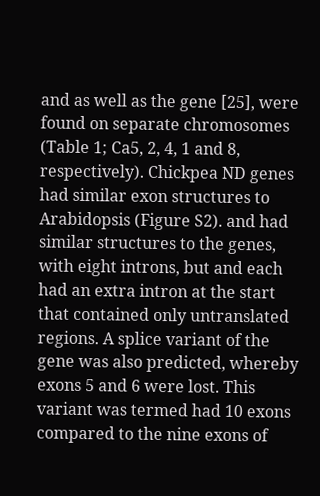and as well as the gene [25], were found on separate chromosomes (Table 1; Ca5, 2, 4, 1 and 8, respectively). Chickpea ND genes had similar exon structures to Arabidopsis (Figure S2). and had similar structures to the genes, with eight introns, but and each had an extra intron at the start that contained only untranslated regions. A splice variant of the gene was also predicted, whereby exons 5 and 6 were lost. This variant was termed had 10 exons compared to the nine exons of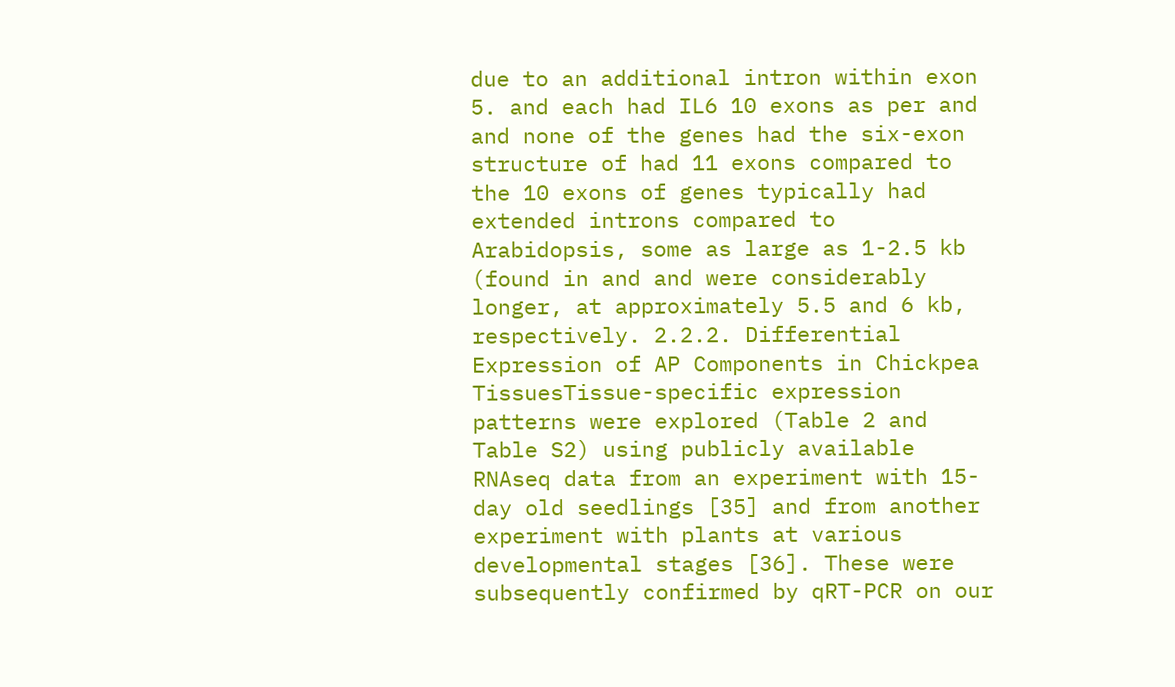due to an additional intron within exon 5. and each had IL6 10 exons as per and and none of the genes had the six-exon structure of had 11 exons compared to the 10 exons of genes typically had extended introns compared to Arabidopsis, some as large as 1-2.5 kb (found in and and were considerably longer, at approximately 5.5 and 6 kb, respectively. 2.2.2. Differential Expression of AP Components in Chickpea TissuesTissue-specific expression patterns were explored (Table 2 and Table S2) using publicly available RNAseq data from an experiment with 15-day old seedlings [35] and from another experiment with plants at various developmental stages [36]. These were subsequently confirmed by qRT-PCR on our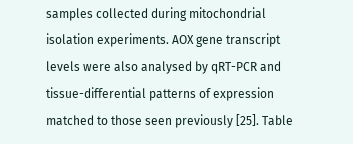samples collected during mitochondrial isolation experiments. AOX gene transcript levels were also analysed by qRT-PCR and tissue-differential patterns of expression matched to those seen previously [25]. Table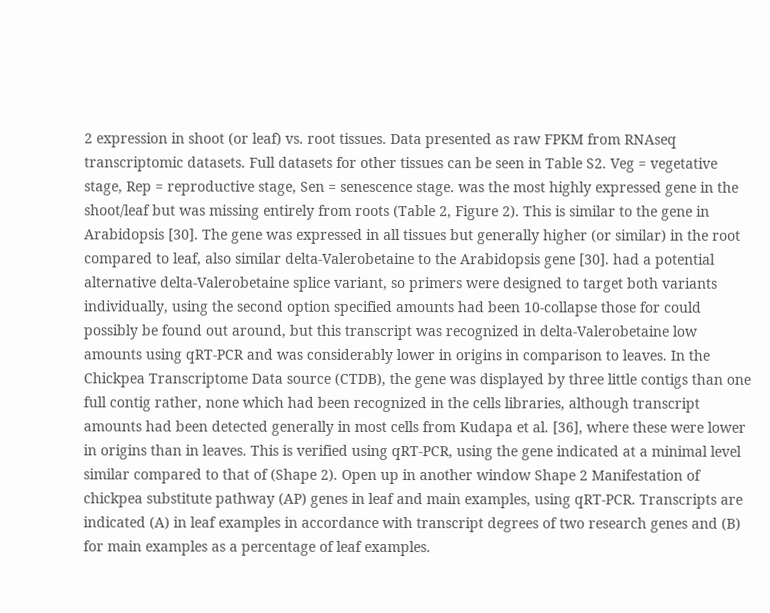2 expression in shoot (or leaf) vs. root tissues. Data presented as raw FPKM from RNAseq transcriptomic datasets. Full datasets for other tissues can be seen in Table S2. Veg = vegetative stage, Rep = reproductive stage, Sen = senescence stage. was the most highly expressed gene in the shoot/leaf but was missing entirely from roots (Table 2, Figure 2). This is similar to the gene in Arabidopsis [30]. The gene was expressed in all tissues but generally higher (or similar) in the root compared to leaf, also similar delta-Valerobetaine to the Arabidopsis gene [30]. had a potential alternative delta-Valerobetaine splice variant, so primers were designed to target both variants individually, using the second option specified amounts had been 10-collapse those for could possibly be found out around, but this transcript was recognized in delta-Valerobetaine low amounts using qRT-PCR and was considerably lower in origins in comparison to leaves. In the Chickpea Transcriptome Data source (CTDB), the gene was displayed by three little contigs than one full contig rather, none which had been recognized in the cells libraries, although transcript amounts had been detected generally in most cells from Kudapa et al. [36], where these were lower in origins than in leaves. This is verified using qRT-PCR, using the gene indicated at a minimal level similar compared to that of (Shape 2). Open up in another window Shape 2 Manifestation of chickpea substitute pathway (AP) genes in leaf and main examples, using qRT-PCR. Transcripts are indicated (A) in leaf examples in accordance with transcript degrees of two research genes and (B) for main examples as a percentage of leaf examples.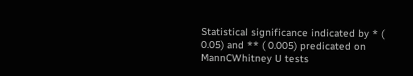Statistical significance indicated by * ( 0.05) and ** ( 0.005) predicated on MannCWhitney U tests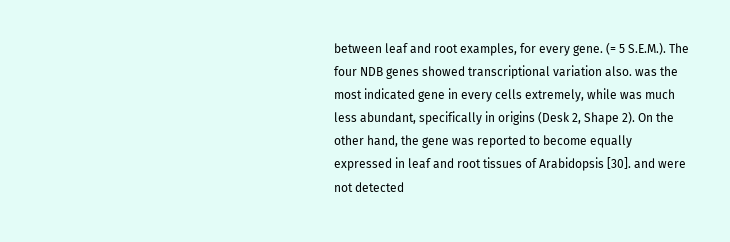between leaf and root examples, for every gene. (= 5 S.E.M.). The four NDB genes showed transcriptional variation also. was the most indicated gene in every cells extremely, while was much less abundant, specifically in origins (Desk 2, Shape 2). On the other hand, the gene was reported to become equally expressed in leaf and root tissues of Arabidopsis [30]. and were not detected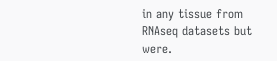in any tissue from RNAseq datasets but were.